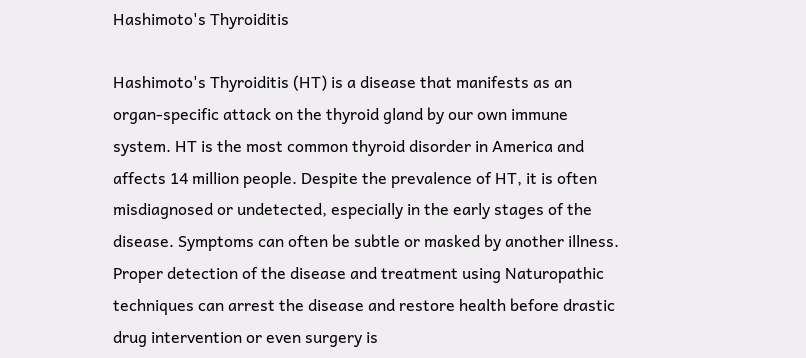Hashimoto's Thyroiditis

Hashimoto's Thyroiditis (HT) is a disease that manifests as an organ-specific attack on the thyroid gland by our own immune system. HT is the most common thyroid disorder in America and affects 14 million people. Despite the prevalence of HT, it is often misdiagnosed or undetected, especially in the early stages of the disease. Symptoms can often be subtle or masked by another illness. Proper detection of the disease and treatment using Naturopathic techniques can arrest the disease and restore health before drastic drug intervention or even surgery is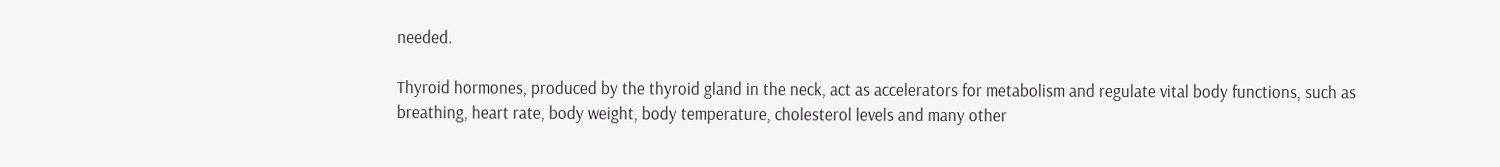needed.

Thyroid hormones, produced by the thyroid gland in the neck, act as accelerators for metabolism and regulate vital body functions, such as breathing, heart rate, body weight, body temperature, cholesterol levels and many other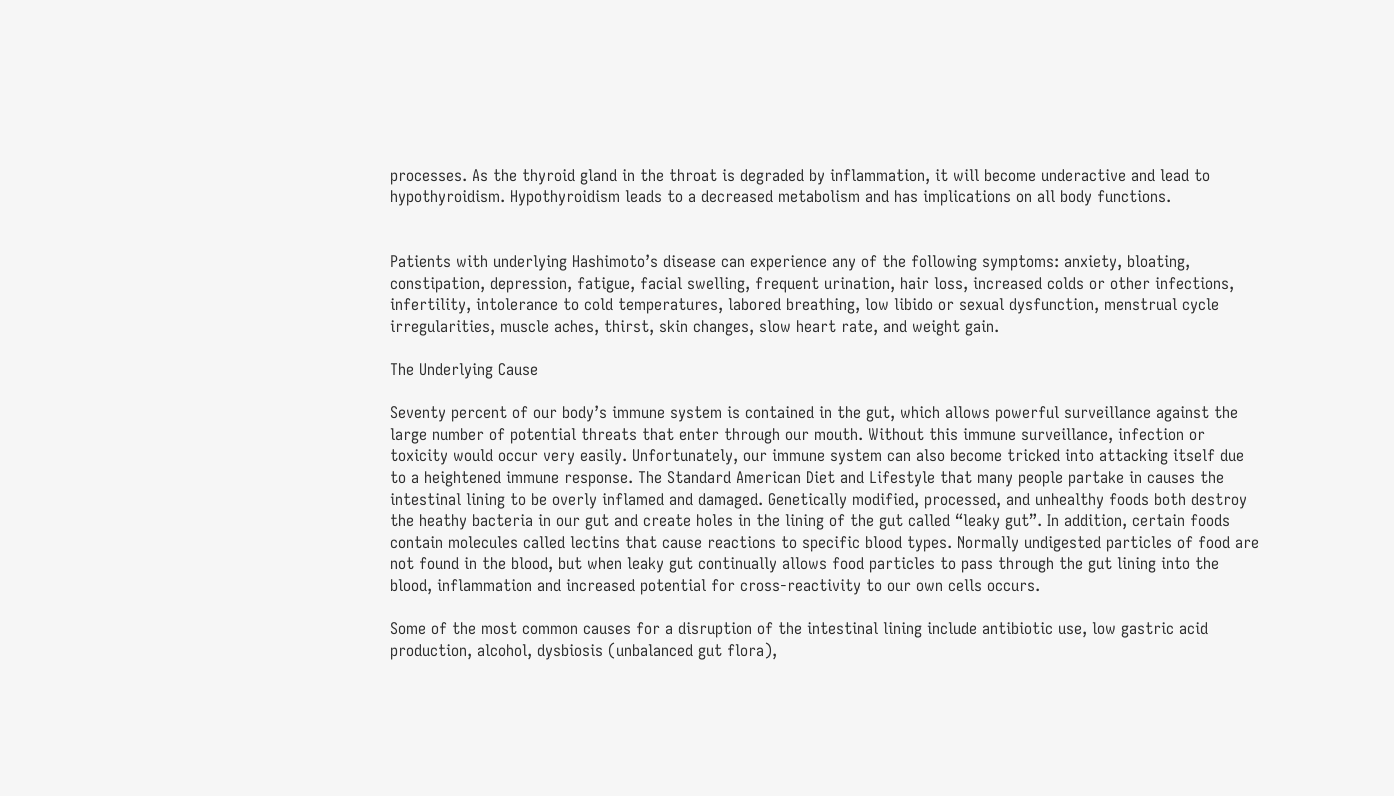processes. As the thyroid gland in the throat is degraded by inflammation, it will become underactive and lead to hypothyroidism. Hypothyroidism leads to a decreased metabolism and has implications on all body functions.


Patients with underlying Hashimoto’s disease can experience any of the following symptoms: anxiety, bloating, constipation, depression, fatigue, facial swelling, frequent urination, hair loss, increased colds or other infections, infertility, intolerance to cold temperatures, labored breathing, low libido or sexual dysfunction, menstrual cycle irregularities, muscle aches, thirst, skin changes, slow heart rate, and weight gain.

The Underlying Cause

Seventy percent of our body’s immune system is contained in the gut, which allows powerful surveillance against the large number of potential threats that enter through our mouth. Without this immune surveillance, infection or toxicity would occur very easily. Unfortunately, our immune system can also become tricked into attacking itself due to a heightened immune response. The Standard American Diet and Lifestyle that many people partake in causes the intestinal lining to be overly inflamed and damaged. Genetically modified, processed, and unhealthy foods both destroy the heathy bacteria in our gut and create holes in the lining of the gut called “leaky gut”. In addition, certain foods contain molecules called lectins that cause reactions to specific blood types. Normally undigested particles of food are not found in the blood, but when leaky gut continually allows food particles to pass through the gut lining into the blood, inflammation and increased potential for cross-reactivity to our own cells occurs.

Some of the most common causes for a disruption of the intestinal lining include antibiotic use, low gastric acid production, alcohol, dysbiosis (unbalanced gut flora),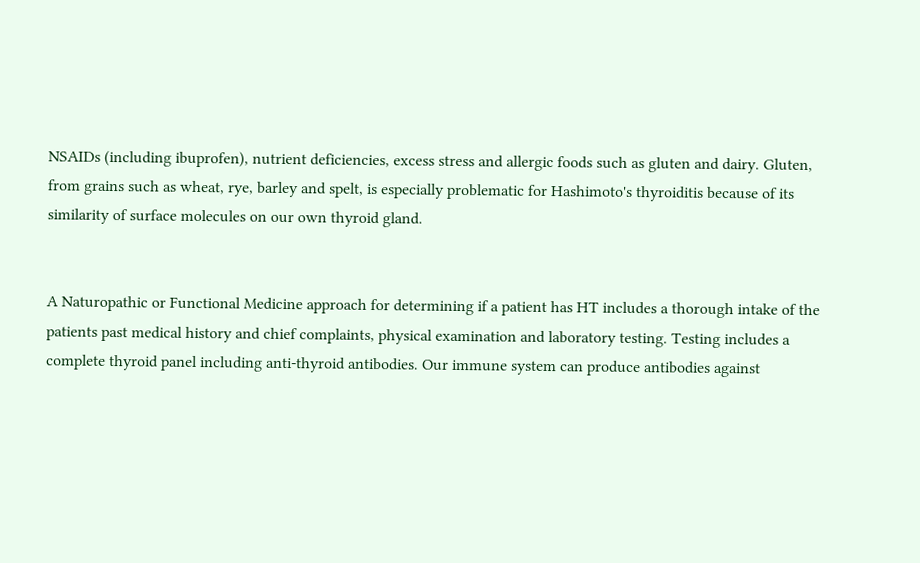NSAIDs (including ibuprofen), nutrient deficiencies, excess stress and allergic foods such as gluten and dairy. Gluten, from grains such as wheat, rye, barley and spelt, is especially problematic for Hashimoto's thyroiditis because of its similarity of surface molecules on our own thyroid gland.


A Naturopathic or Functional Medicine approach for determining if a patient has HT includes a thorough intake of the patients past medical history and chief complaints, physical examination and laboratory testing. Testing includes a complete thyroid panel including anti-thyroid antibodies. Our immune system can produce antibodies against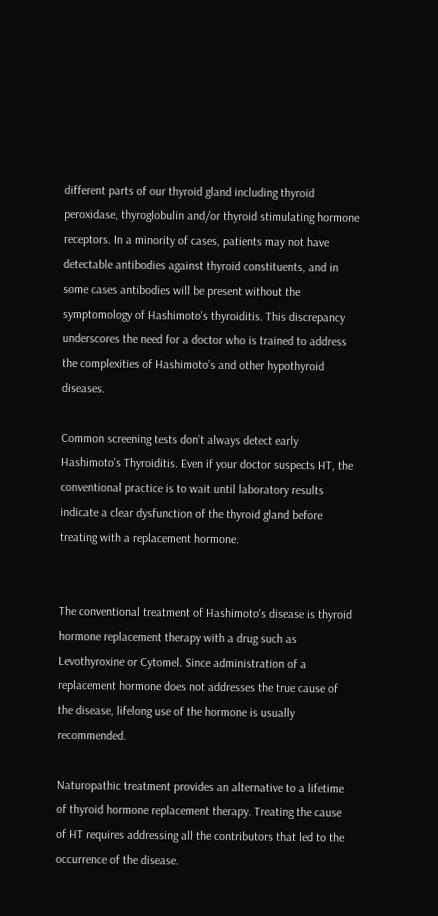different parts of our thyroid gland including thyroid peroxidase, thyroglobulin and/or thyroid stimulating hormone receptors. In a minority of cases, patients may not have detectable antibodies against thyroid constituents, and in some cases antibodies will be present without the symptomology of Hashimoto's thyroiditis. This discrepancy underscores the need for a doctor who is trained to address the complexities of Hashimoto’s and other hypothyroid diseases.

Common screening tests don’t always detect early Hashimoto’s Thyroiditis. Even if your doctor suspects HT, the conventional practice is to wait until laboratory results indicate a clear dysfunction of the thyroid gland before treating with a replacement hormone.


The conventional treatment of Hashimoto's disease is thyroid hormone replacement therapy with a drug such as Levothyroxine or Cytomel. Since administration of a replacement hormone does not addresses the true cause of the disease, lifelong use of the hormone is usually recommended.

Naturopathic treatment provides an alternative to a lifetime of thyroid hormone replacement therapy. Treating the cause of HT requires addressing all the contributors that led to the occurrence of the disease.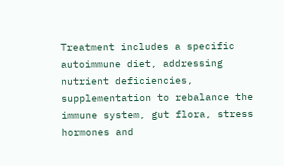Treatment includes a specific autoimmune diet, addressing nutrient deficiencies, supplementation to rebalance the immune system, gut flora, stress hormones and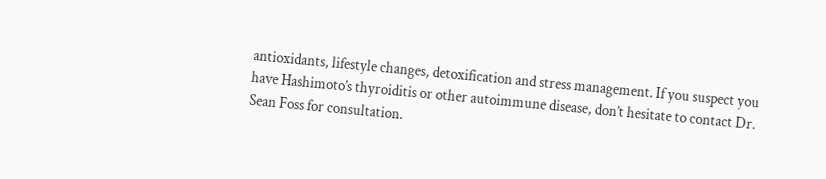antioxidants, lifestyle changes, detoxification and stress management. If you suspect you have Hashimoto’s thyroiditis or other autoimmune disease, don’t hesitate to contact Dr. Sean Foss for consultation.